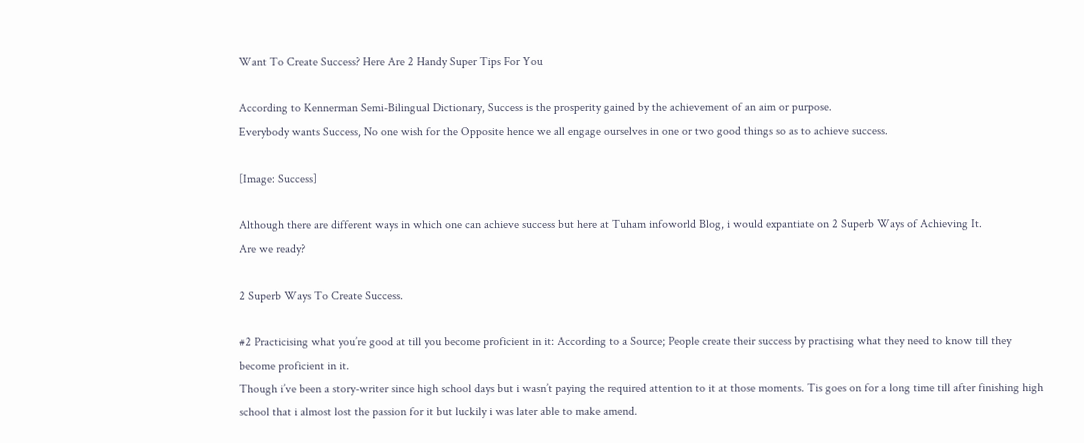Want To Create Success? Here Are 2 Handy Super Tips For You

According to Kennerman Semi-Bilingual Dictionary, Success is the prosperity gained by the achievement of an aim or purpose.
Everybody wants Success, No one wish for the Opposite hence we all engage ourselves in one or two good things so as to achieve success.

[Image: Success]

Although there are different ways in which one can achieve success but here at Tuham infoworld Blog, i would expantiate on 2 Superb Ways of Achieving It.
Are we ready?

2 Superb Ways To Create Success.

#2 Practicising what you’re good at till you become proficient in it: According to a Source; People create their success by practising what they need to know till they become proficient in it.
Though i’ve been a story-writer since high school days but i wasn’t paying the required attention to it at those moments. Tis goes on for a long time till after finishing high school that i almost lost the passion for it but luckily i was later able to make amend.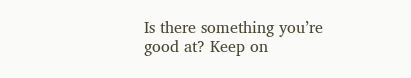Is there something you’re good at? Keep on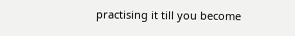practising it till you become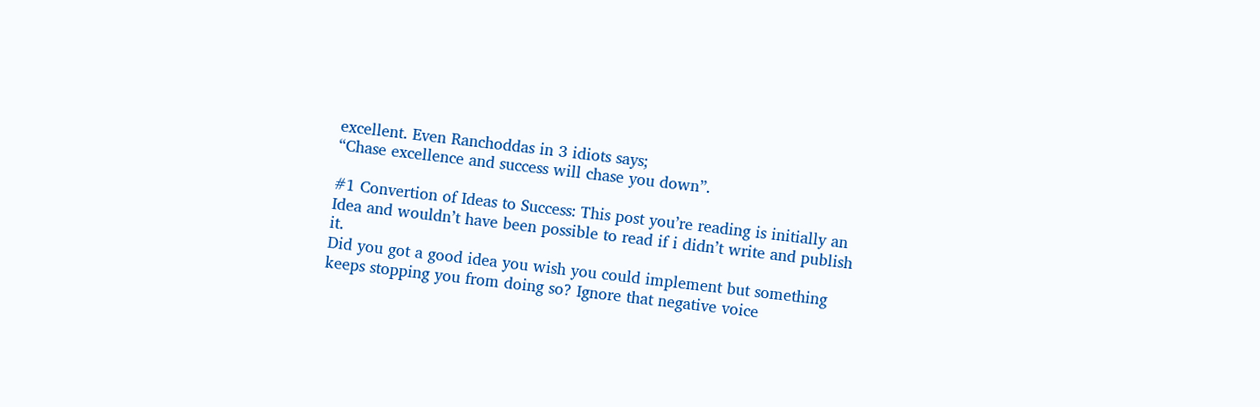excellent. Even Ranchoddas in 3 idiots says;
“Chase excellence and success will chase you down”.

#1 Convertion of Ideas to Success: This post you’re reading is initially an Idea and wouldn’t have been possible to read if i didn’t write and publish it.
Did you got a good idea you wish you could implement but something keeps stopping you from doing so? Ignore that negative voice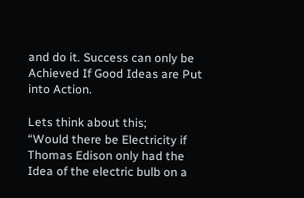and do it. Success can only be Achieved If Good Ideas are Put into Action.

Lets think about this;
“Would there be Electricity if Thomas Edison only had the Idea of the electric bulb on a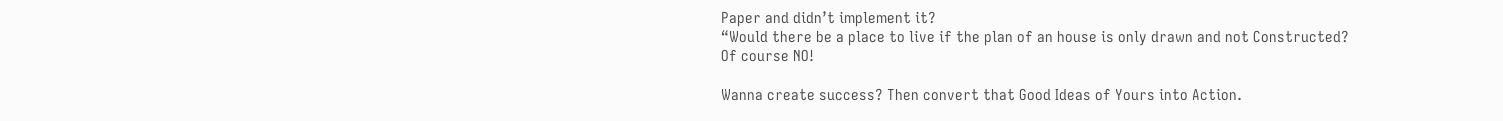Paper and didn’t implement it?
“Would there be a place to live if the plan of an house is only drawn and not Constructed?
Of course NO!

Wanna create success? Then convert that Good Ideas of Yours into Action.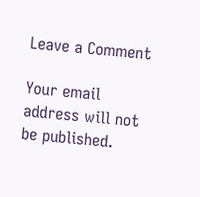Leave a Comment

Your email address will not be published.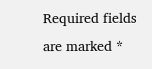Required fields are marked *